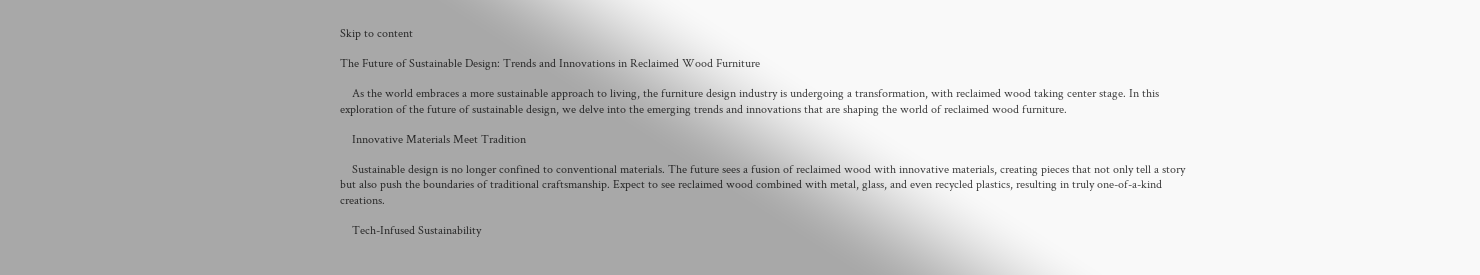Skip to content

The Future of Sustainable Design: Trends and Innovations in Reclaimed Wood Furniture

    As the world embraces a more sustainable approach to living, the furniture design industry is undergoing a transformation, with reclaimed wood taking center stage. In this exploration of the future of sustainable design, we delve into the emerging trends and innovations that are shaping the world of reclaimed wood furniture.

    Innovative Materials Meet Tradition

    Sustainable design is no longer confined to conventional materials. The future sees a fusion of reclaimed wood with innovative materials, creating pieces that not only tell a story but also push the boundaries of traditional craftsmanship. Expect to see reclaimed wood combined with metal, glass, and even recycled plastics, resulting in truly one-of-a-kind creations.

    Tech-Infused Sustainability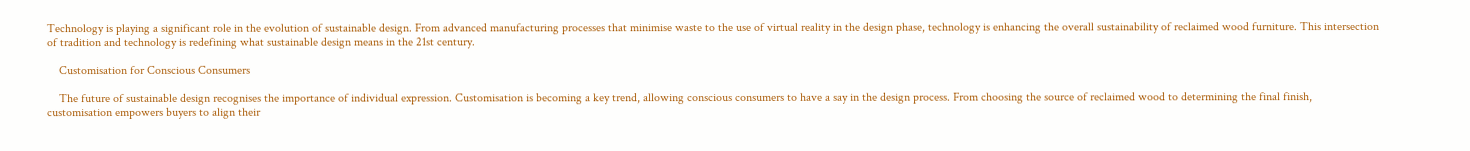Technology is playing a significant role in the evolution of sustainable design. From advanced manufacturing processes that minimise waste to the use of virtual reality in the design phase, technology is enhancing the overall sustainability of reclaimed wood furniture. This intersection of tradition and technology is redefining what sustainable design means in the 21st century.

    Customisation for Conscious Consumers

    The future of sustainable design recognises the importance of individual expression. Customisation is becoming a key trend, allowing conscious consumers to have a say in the design process. From choosing the source of reclaimed wood to determining the final finish, customisation empowers buyers to align their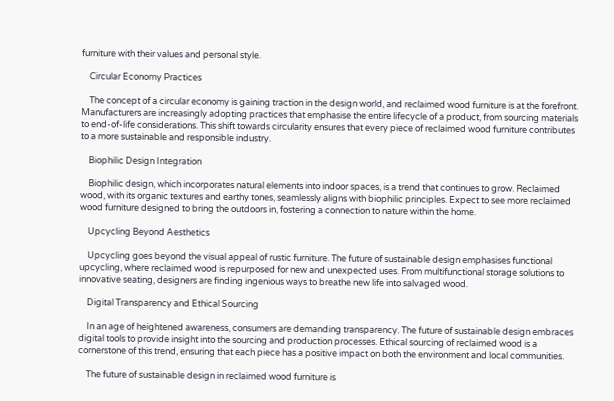furniture with their values and personal style.

    Circular Economy Practices

    The concept of a circular economy is gaining traction in the design world, and reclaimed wood furniture is at the forefront. Manufacturers are increasingly adopting practices that emphasise the entire lifecycle of a product, from sourcing materials to end-of-life considerations. This shift towards circularity ensures that every piece of reclaimed wood furniture contributes to a more sustainable and responsible industry.

    Biophilic Design Integration

    Biophilic design, which incorporates natural elements into indoor spaces, is a trend that continues to grow. Reclaimed wood, with its organic textures and earthy tones, seamlessly aligns with biophilic principles. Expect to see more reclaimed wood furniture designed to bring the outdoors in, fostering a connection to nature within the home.

    Upcycling Beyond Aesthetics

    Upcycling goes beyond the visual appeal of rustic furniture. The future of sustainable design emphasises functional upcycling, where reclaimed wood is repurposed for new and unexpected uses. From multifunctional storage solutions to innovative seating, designers are finding ingenious ways to breathe new life into salvaged wood.

    Digital Transparency and Ethical Sourcing

    In an age of heightened awareness, consumers are demanding transparency. The future of sustainable design embraces digital tools to provide insight into the sourcing and production processes. Ethical sourcing of reclaimed wood is a cornerstone of this trend, ensuring that each piece has a positive impact on both the environment and local communities.

    The future of sustainable design in reclaimed wood furniture is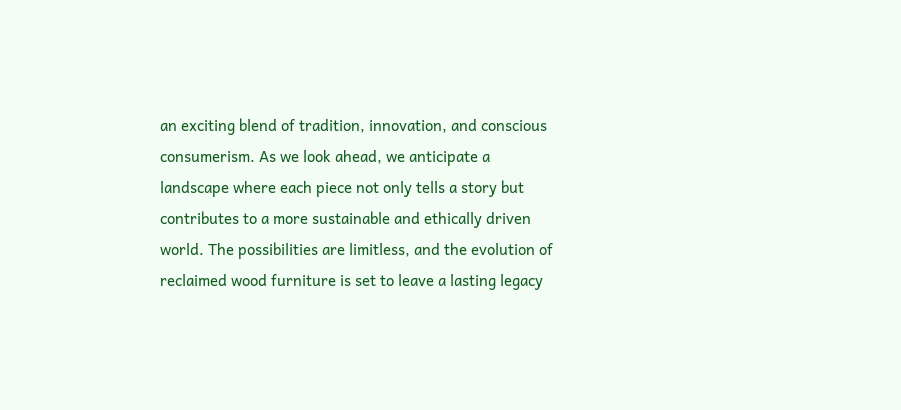an exciting blend of tradition, innovation, and conscious consumerism. As we look ahead, we anticipate a landscape where each piece not only tells a story but contributes to a more sustainable and ethically driven world. The possibilities are limitless, and the evolution of reclaimed wood furniture is set to leave a lasting legacy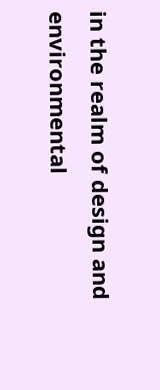in the realm of design and environmental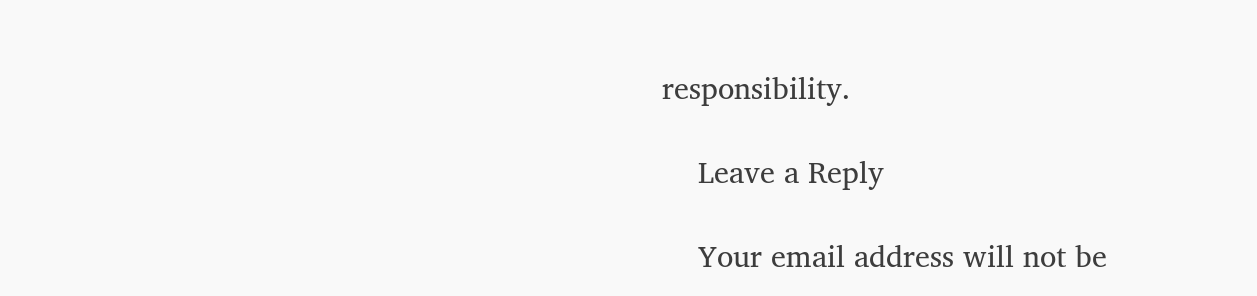responsibility.

    Leave a Reply

    Your email address will not be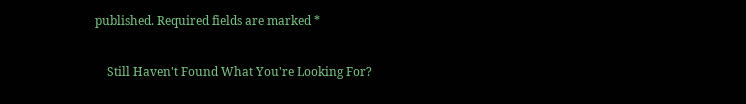published. Required fields are marked *

    Still Haven't Found What You're Looking For?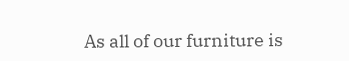As all of our furniture is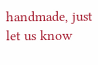handmade, just let us know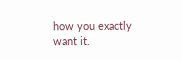how you exactly want it.